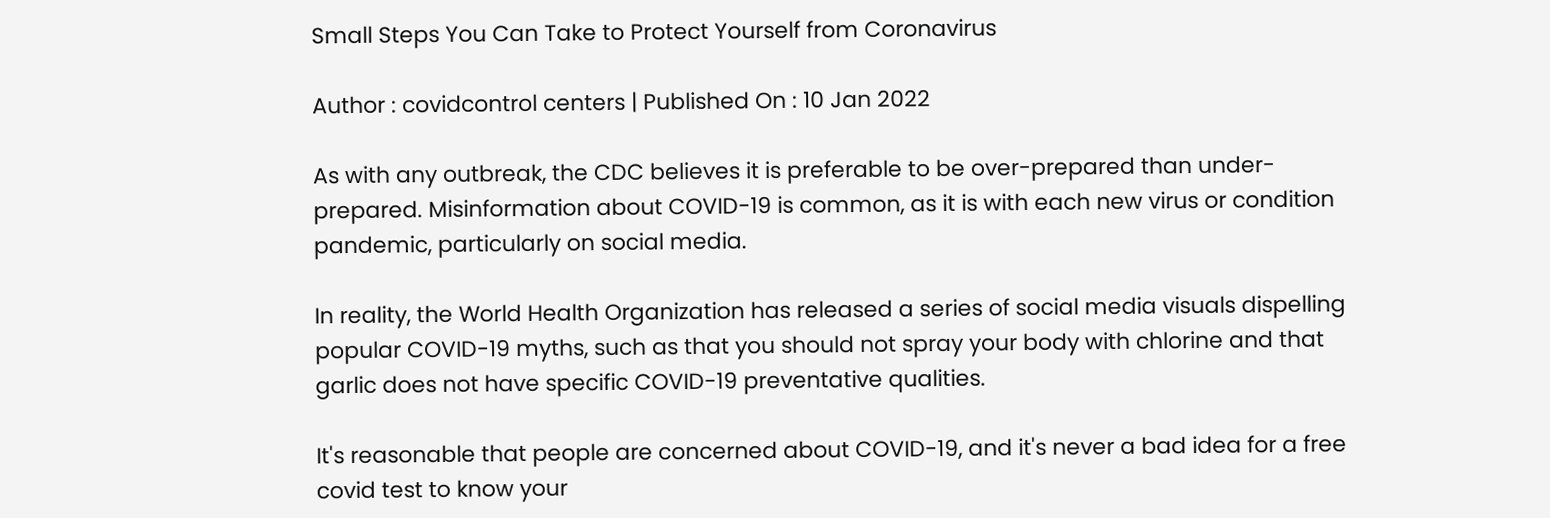Small Steps You Can Take to Protect Yourself from Coronavirus

Author : covidcontrol centers | Published On : 10 Jan 2022

As with any outbreak, the CDC believes it is preferable to be over-prepared than under-prepared. Misinformation about COVID-19 is common, as it is with each new virus or condition pandemic, particularly on social media.

In reality, the World Health Organization has released a series of social media visuals dispelling popular COVID-19 myths, such as that you should not spray your body with chlorine and that garlic does not have specific COVID-19 preventative qualities.

It's reasonable that people are concerned about COVID-19, and it's never a bad idea for a free covid test to know your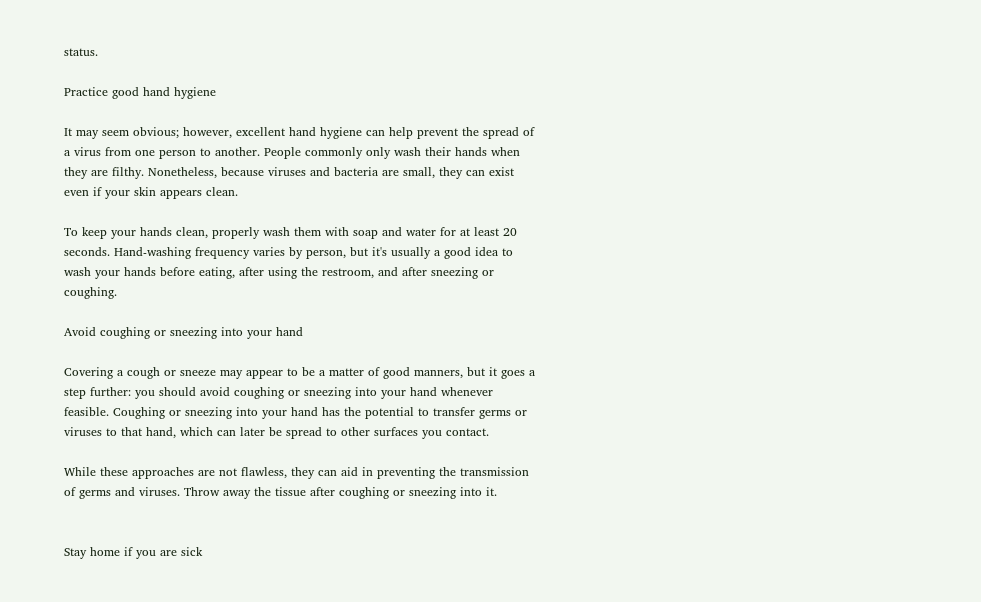status.

Practice good hand hygiene

It may seem obvious; however, excellent hand hygiene can help prevent the spread of a virus from one person to another. People commonly only wash their hands when they are filthy. Nonetheless, because viruses and bacteria are small, they can exist even if your skin appears clean.

To keep your hands clean, properly wash them with soap and water for at least 20 seconds. Hand-washing frequency varies by person, but it's usually a good idea to wash your hands before eating, after using the restroom, and after sneezing or coughing.

Avoid coughing or sneezing into your hand

Covering a cough or sneeze may appear to be a matter of good manners, but it goes a step further: you should avoid coughing or sneezing into your hand whenever feasible. Coughing or sneezing into your hand has the potential to transfer germs or viruses to that hand, which can later be spread to other surfaces you contact.

While these approaches are not flawless, they can aid in preventing the transmission of germs and viruses. Throw away the tissue after coughing or sneezing into it.


Stay home if you are sick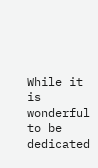While it is wonderful to be dedicated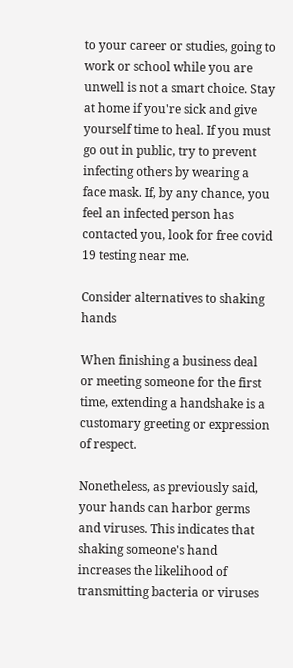to your career or studies, going to work or school while you are unwell is not a smart choice. Stay at home if you're sick and give yourself time to heal. If you must go out in public, try to prevent infecting others by wearing a face mask. If, by any chance, you feel an infected person has contacted you, look for free covid 19 testing near me.

Consider alternatives to shaking hands

When finishing a business deal or meeting someone for the first time, extending a handshake is a customary greeting or expression of respect.

Nonetheless, as previously said, your hands can harbor germs and viruses. This indicates that shaking someone's hand increases the likelihood of transmitting bacteria or viruses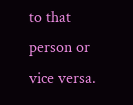to that person or vice versa.